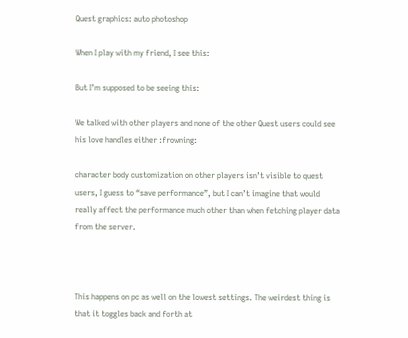Quest graphics: auto photoshop

When I play with my friend, I see this:

But I’m supposed to be seeing this:

We talked with other players and none of the other Quest users could see his love handles either :frowning:

character body customization on other players isn’t visible to quest users, I guess to “save performance”, but I can’t imagine that would really affect the performance much other than when fetching player data from the server.



This happens on pc as well on the lowest settings. The weirdest thing is that it toggles back and forth at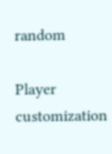random

Player customization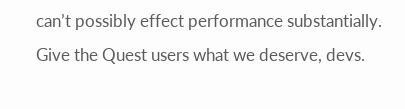can’t possibly effect performance substantially. Give the Quest users what we deserve, devs.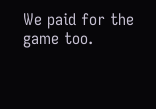We paid for the game too.